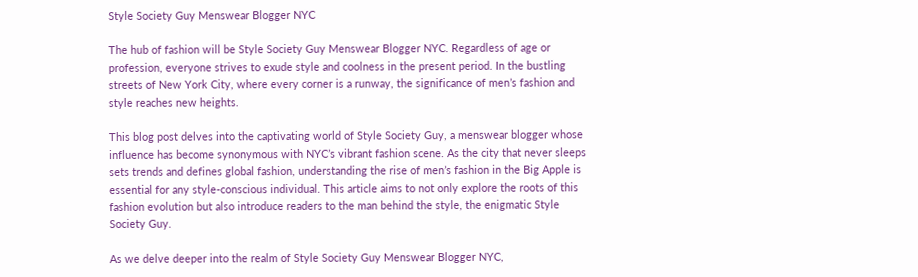Style Society Guy Menswear Blogger NYC

The hub of fashion will be Style Society Guy Menswear Blogger NYC. Regardless of age or profession, everyone strives to exude style and coolness in the present period. In the bustling streets of New York City, where every corner is a runway, the significance of men’s fashion and style reaches new heights.

This blog post delves into the captivating world of Style Society Guy, a menswear blogger whose influence has become synonymous with NYC’s vibrant fashion scene. As the city that never sleeps sets trends and defines global fashion, understanding the rise of men’s fashion in the Big Apple is essential for any style-conscious individual. This article aims to not only explore the roots of this fashion evolution but also introduce readers to the man behind the style, the enigmatic Style Society Guy.

As we delve deeper into the realm of Style Society Guy Menswear Blogger NYC,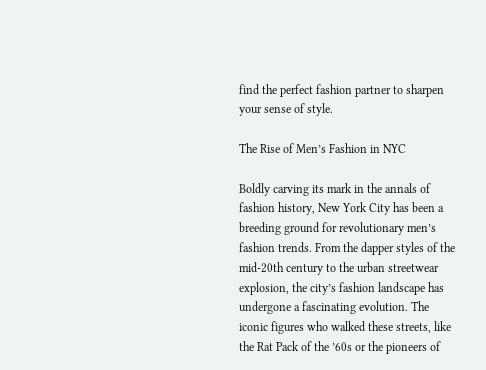find the perfect fashion partner to sharpen your sense of style.

The Rise of Men’s Fashion in NYC

Boldly carving its mark in the annals of fashion history, New York City has been a breeding ground for revolutionary men’s fashion trends. From the dapper styles of the mid-20th century to the urban streetwear explosion, the city’s fashion landscape has undergone a fascinating evolution. The iconic figures who walked these streets, like the Rat Pack of the ’60s or the pioneers of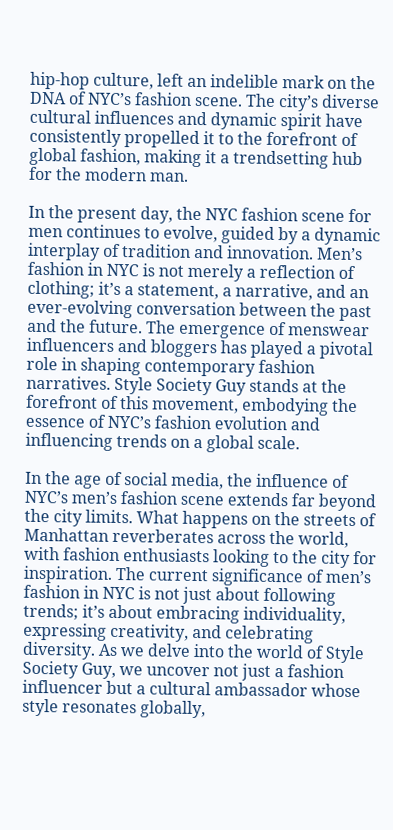hip-hop culture, left an indelible mark on the DNA of NYC’s fashion scene. The city’s diverse cultural influences and dynamic spirit have consistently propelled it to the forefront of global fashion, making it a trendsetting hub for the modern man.

In the present day, the NYC fashion scene for men continues to evolve, guided by a dynamic interplay of tradition and innovation. Men’s fashion in NYC is not merely a reflection of clothing; it’s a statement, a narrative, and an ever-evolving conversation between the past and the future. The emergence of menswear influencers and bloggers has played a pivotal role in shaping contemporary fashion narratives. Style Society Guy stands at the forefront of this movement, embodying the essence of NYC’s fashion evolution and influencing trends on a global scale.

In the age of social media, the influence of NYC’s men’s fashion scene extends far beyond the city limits. What happens on the streets of Manhattan reverberates across the world, with fashion enthusiasts looking to the city for inspiration. The current significance of men’s fashion in NYC is not just about following trends; it’s about embracing individuality, expressing creativity, and celebrating diversity. As we delve into the world of Style Society Guy, we uncover not just a fashion influencer but a cultural ambassador whose style resonates globally,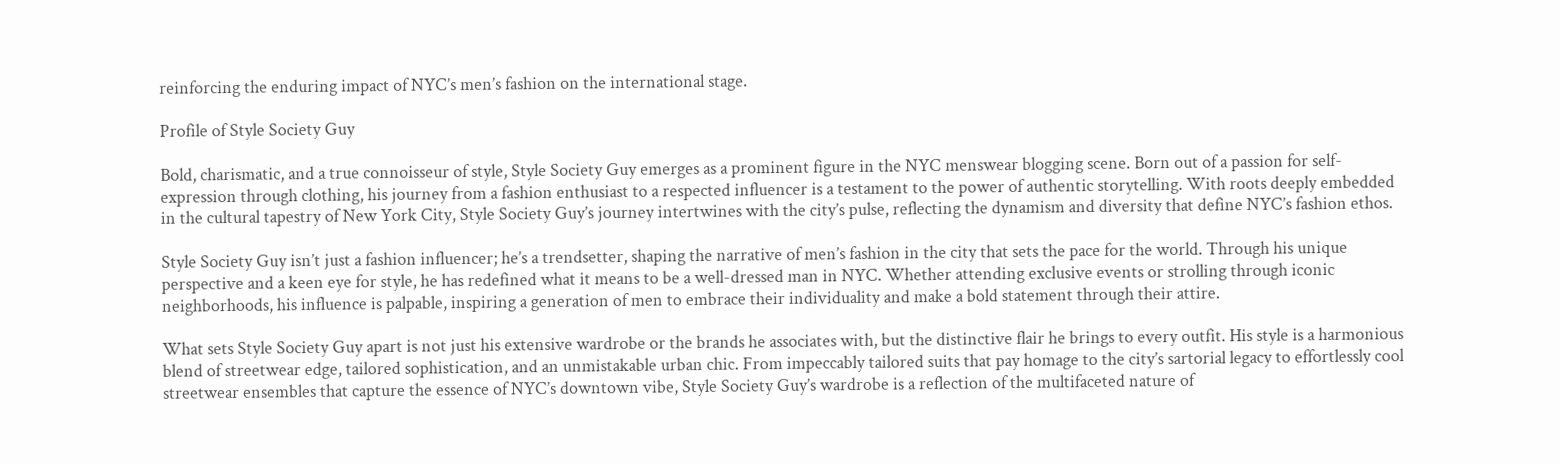reinforcing the enduring impact of NYC’s men’s fashion on the international stage.

Profile of Style Society Guy

Bold, charismatic, and a true connoisseur of style, Style Society Guy emerges as a prominent figure in the NYC menswear blogging scene. Born out of a passion for self-expression through clothing, his journey from a fashion enthusiast to a respected influencer is a testament to the power of authentic storytelling. With roots deeply embedded in the cultural tapestry of New York City, Style Society Guy’s journey intertwines with the city’s pulse, reflecting the dynamism and diversity that define NYC’s fashion ethos.

Style Society Guy isn’t just a fashion influencer; he’s a trendsetter, shaping the narrative of men’s fashion in the city that sets the pace for the world. Through his unique perspective and a keen eye for style, he has redefined what it means to be a well-dressed man in NYC. Whether attending exclusive events or strolling through iconic neighborhoods, his influence is palpable, inspiring a generation of men to embrace their individuality and make a bold statement through their attire.

What sets Style Society Guy apart is not just his extensive wardrobe or the brands he associates with, but the distinctive flair he brings to every outfit. His style is a harmonious blend of streetwear edge, tailored sophistication, and an unmistakable urban chic. From impeccably tailored suits that pay homage to the city’s sartorial legacy to effortlessly cool streetwear ensembles that capture the essence of NYC’s downtown vibe, Style Society Guy’s wardrobe is a reflection of the multifaceted nature of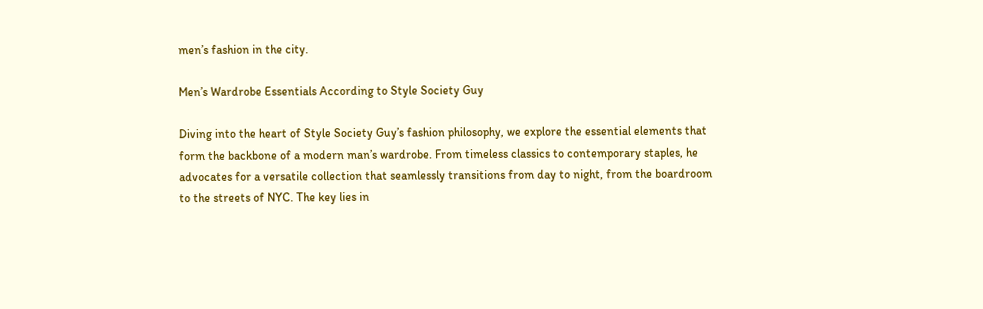men’s fashion in the city.

Men’s Wardrobe Essentials According to Style Society Guy

Diving into the heart of Style Society Guy’s fashion philosophy, we explore the essential elements that form the backbone of a modern man’s wardrobe. From timeless classics to contemporary staples, he advocates for a versatile collection that seamlessly transitions from day to night, from the boardroom to the streets of NYC. The key lies in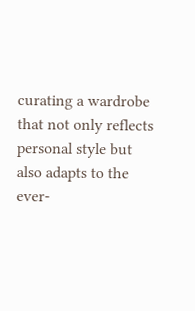curating a wardrobe that not only reflects personal style but also adapts to the ever-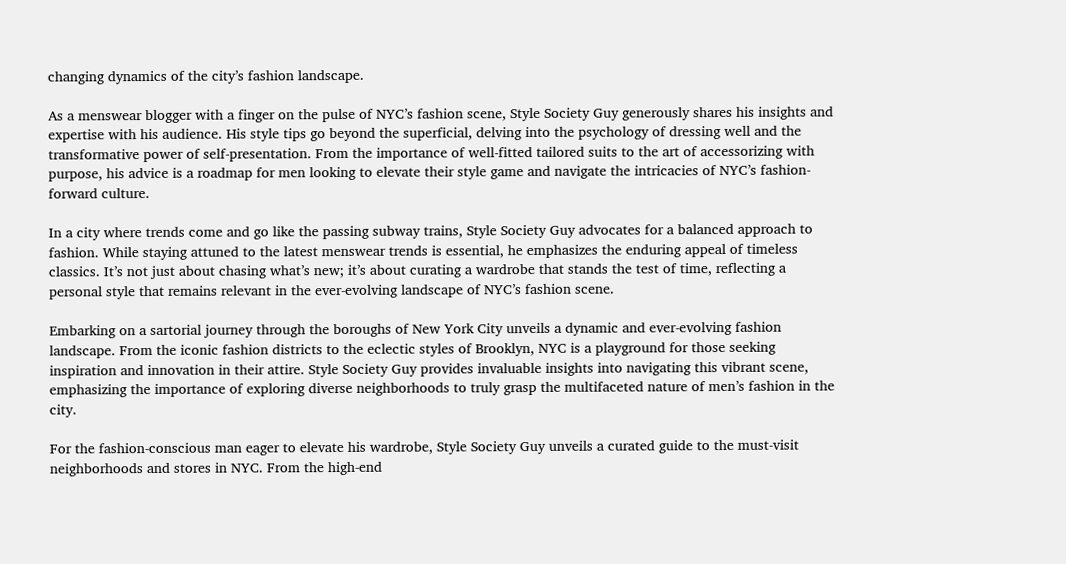changing dynamics of the city’s fashion landscape.

As a menswear blogger with a finger on the pulse of NYC’s fashion scene, Style Society Guy generously shares his insights and expertise with his audience. His style tips go beyond the superficial, delving into the psychology of dressing well and the transformative power of self-presentation. From the importance of well-fitted tailored suits to the art of accessorizing with purpose, his advice is a roadmap for men looking to elevate their style game and navigate the intricacies of NYC’s fashion-forward culture.

In a city where trends come and go like the passing subway trains, Style Society Guy advocates for a balanced approach to fashion. While staying attuned to the latest menswear trends is essential, he emphasizes the enduring appeal of timeless classics. It’s not just about chasing what’s new; it’s about curating a wardrobe that stands the test of time, reflecting a personal style that remains relevant in the ever-evolving landscape of NYC’s fashion scene.

Embarking on a sartorial journey through the boroughs of New York City unveils a dynamic and ever-evolving fashion landscape. From the iconic fashion districts to the eclectic styles of Brooklyn, NYC is a playground for those seeking inspiration and innovation in their attire. Style Society Guy provides invaluable insights into navigating this vibrant scene, emphasizing the importance of exploring diverse neighborhoods to truly grasp the multifaceted nature of men’s fashion in the city.

For the fashion-conscious man eager to elevate his wardrobe, Style Society Guy unveils a curated guide to the must-visit neighborhoods and stores in NYC. From the high-end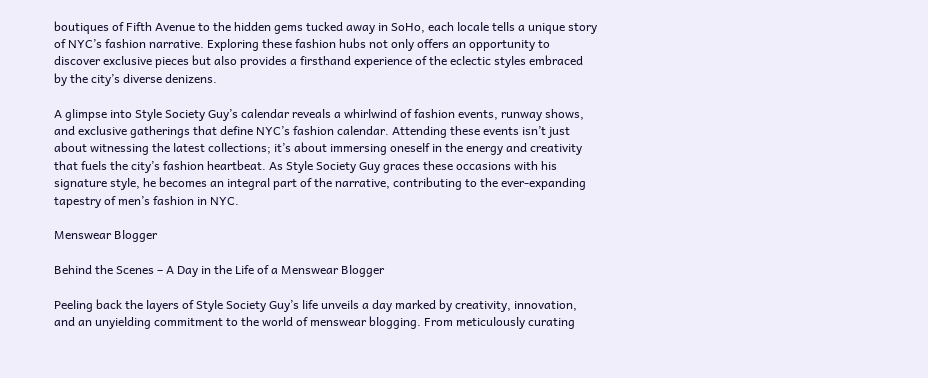boutiques of Fifth Avenue to the hidden gems tucked away in SoHo, each locale tells a unique story of NYC’s fashion narrative. Exploring these fashion hubs not only offers an opportunity to discover exclusive pieces but also provides a firsthand experience of the eclectic styles embraced by the city’s diverse denizens.

A glimpse into Style Society Guy’s calendar reveals a whirlwind of fashion events, runway shows, and exclusive gatherings that define NYC’s fashion calendar. Attending these events isn’t just about witnessing the latest collections; it’s about immersing oneself in the energy and creativity that fuels the city’s fashion heartbeat. As Style Society Guy graces these occasions with his signature style, he becomes an integral part of the narrative, contributing to the ever-expanding tapestry of men’s fashion in NYC.

Menswear Blogger

Behind the Scenes – A Day in the Life of a Menswear Blogger

Peeling back the layers of Style Society Guy’s life unveils a day marked by creativity, innovation, and an unyielding commitment to the world of menswear blogging. From meticulously curating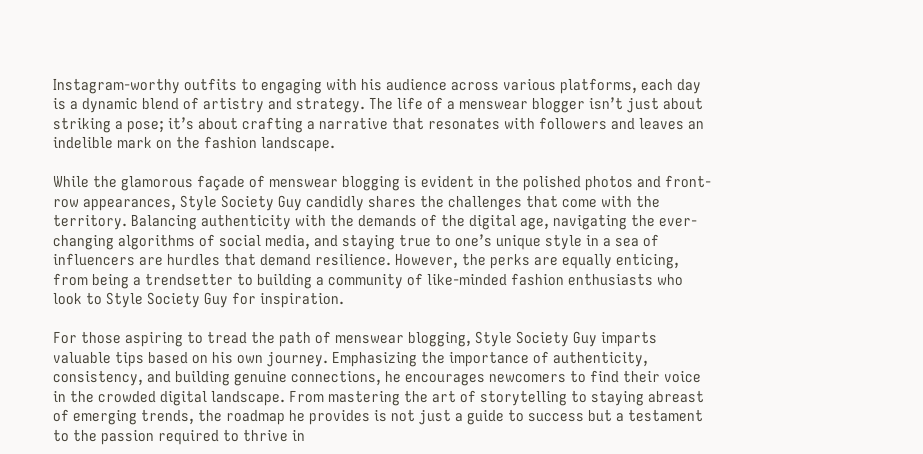Instagram-worthy outfits to engaging with his audience across various platforms, each day is a dynamic blend of artistry and strategy. The life of a menswear blogger isn’t just about striking a pose; it’s about crafting a narrative that resonates with followers and leaves an indelible mark on the fashion landscape.

While the glamorous façade of menswear blogging is evident in the polished photos and front-row appearances, Style Society Guy candidly shares the challenges that come with the territory. Balancing authenticity with the demands of the digital age, navigating the ever-changing algorithms of social media, and staying true to one’s unique style in a sea of influencers are hurdles that demand resilience. However, the perks are equally enticing, from being a trendsetter to building a community of like-minded fashion enthusiasts who look to Style Society Guy for inspiration.

For those aspiring to tread the path of menswear blogging, Style Society Guy imparts valuable tips based on his own journey. Emphasizing the importance of authenticity, consistency, and building genuine connections, he encourages newcomers to find their voice in the crowded digital landscape. From mastering the art of storytelling to staying abreast of emerging trends, the roadmap he provides is not just a guide to success but a testament to the passion required to thrive in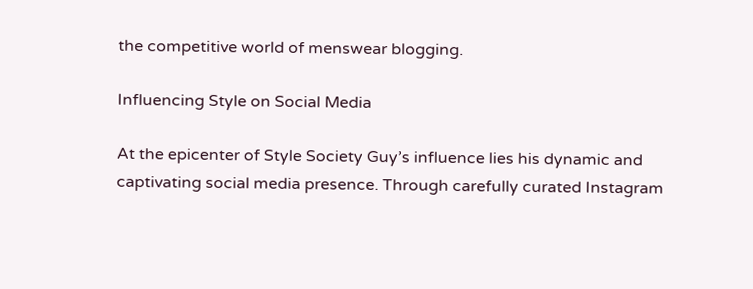the competitive world of menswear blogging.

Influencing Style on Social Media

At the epicenter of Style Society Guy’s influence lies his dynamic and captivating social media presence. Through carefully curated Instagram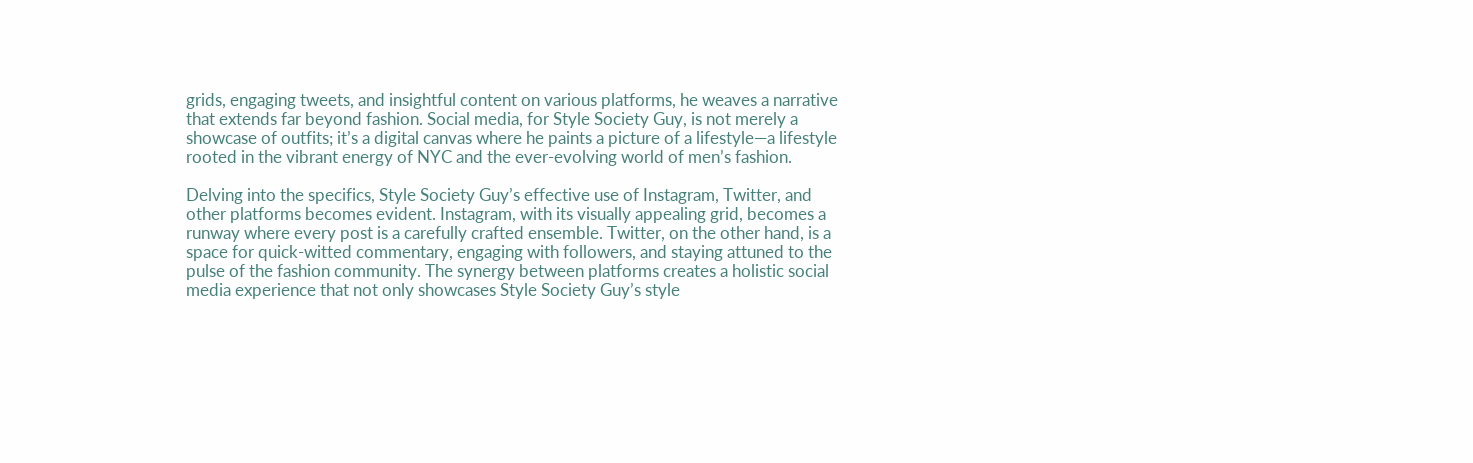grids, engaging tweets, and insightful content on various platforms, he weaves a narrative that extends far beyond fashion. Social media, for Style Society Guy, is not merely a showcase of outfits; it’s a digital canvas where he paints a picture of a lifestyle—a lifestyle rooted in the vibrant energy of NYC and the ever-evolving world of men’s fashion.

Delving into the specifics, Style Society Guy’s effective use of Instagram, Twitter, and other platforms becomes evident. Instagram, with its visually appealing grid, becomes a runway where every post is a carefully crafted ensemble. Twitter, on the other hand, is a space for quick-witted commentary, engaging with followers, and staying attuned to the pulse of the fashion community. The synergy between platforms creates a holistic social media experience that not only showcases Style Society Guy’s style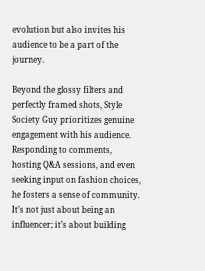evolution but also invites his audience to be a part of the journey.

Beyond the glossy filters and perfectly framed shots, Style Society Guy prioritizes genuine engagement with his audience. Responding to comments, hosting Q&A sessions, and even seeking input on fashion choices, he fosters a sense of community. It’s not just about being an influencer; it’s about building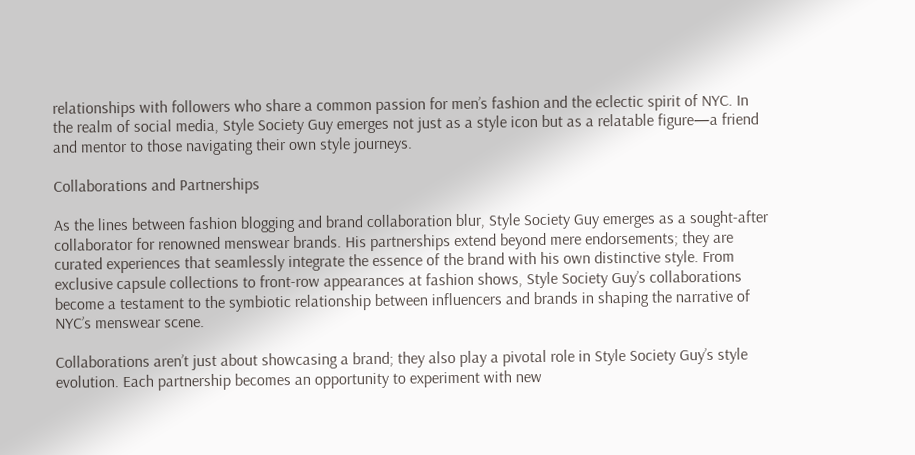relationships with followers who share a common passion for men’s fashion and the eclectic spirit of NYC. In the realm of social media, Style Society Guy emerges not just as a style icon but as a relatable figure—a friend and mentor to those navigating their own style journeys.

Collaborations and Partnerships

As the lines between fashion blogging and brand collaboration blur, Style Society Guy emerges as a sought-after collaborator for renowned menswear brands. His partnerships extend beyond mere endorsements; they are curated experiences that seamlessly integrate the essence of the brand with his own distinctive style. From exclusive capsule collections to front-row appearances at fashion shows, Style Society Guy’s collaborations become a testament to the symbiotic relationship between influencers and brands in shaping the narrative of NYC’s menswear scene.

Collaborations aren’t just about showcasing a brand; they also play a pivotal role in Style Society Guy’s style evolution. Each partnership becomes an opportunity to experiment with new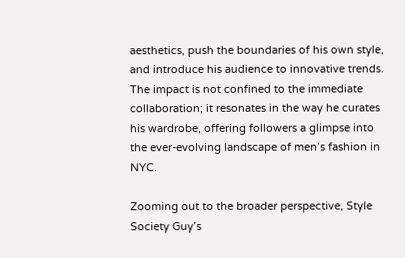aesthetics, push the boundaries of his own style, and introduce his audience to innovative trends. The impact is not confined to the immediate collaboration; it resonates in the way he curates his wardrobe, offering followers a glimpse into the ever-evolving landscape of men’s fashion in NYC.

Zooming out to the broader perspective, Style Society Guy’s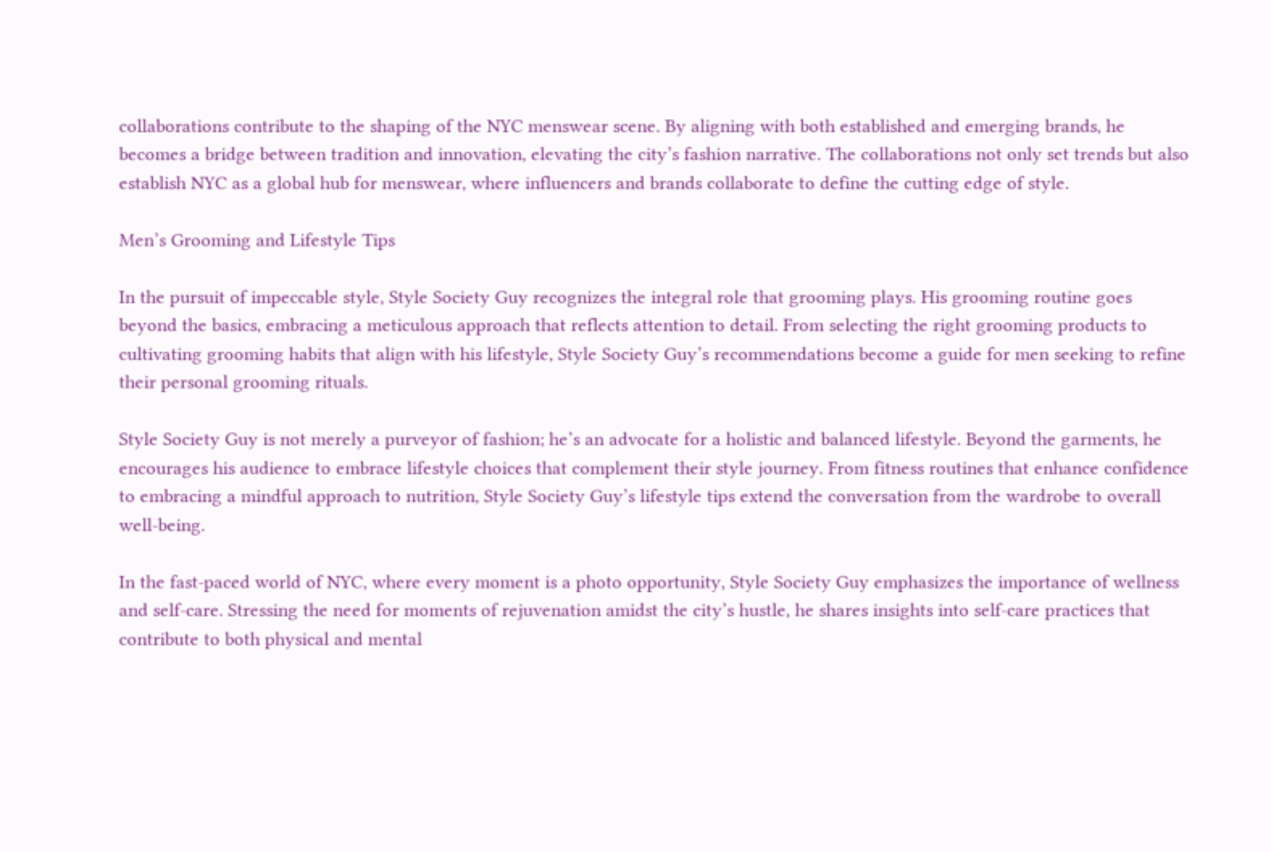collaborations contribute to the shaping of the NYC menswear scene. By aligning with both established and emerging brands, he becomes a bridge between tradition and innovation, elevating the city’s fashion narrative. The collaborations not only set trends but also establish NYC as a global hub for menswear, where influencers and brands collaborate to define the cutting edge of style.

Men’s Grooming and Lifestyle Tips

In the pursuit of impeccable style, Style Society Guy recognizes the integral role that grooming plays. His grooming routine goes beyond the basics, embracing a meticulous approach that reflects attention to detail. From selecting the right grooming products to cultivating grooming habits that align with his lifestyle, Style Society Guy’s recommendations become a guide for men seeking to refine their personal grooming rituals.

Style Society Guy is not merely a purveyor of fashion; he’s an advocate for a holistic and balanced lifestyle. Beyond the garments, he encourages his audience to embrace lifestyle choices that complement their style journey. From fitness routines that enhance confidence to embracing a mindful approach to nutrition, Style Society Guy’s lifestyle tips extend the conversation from the wardrobe to overall well-being.

In the fast-paced world of NYC, where every moment is a photo opportunity, Style Society Guy emphasizes the importance of wellness and self-care. Stressing the need for moments of rejuvenation amidst the city’s hustle, he shares insights into self-care practices that contribute to both physical and mental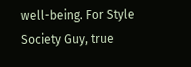well-being. For Style Society Guy, true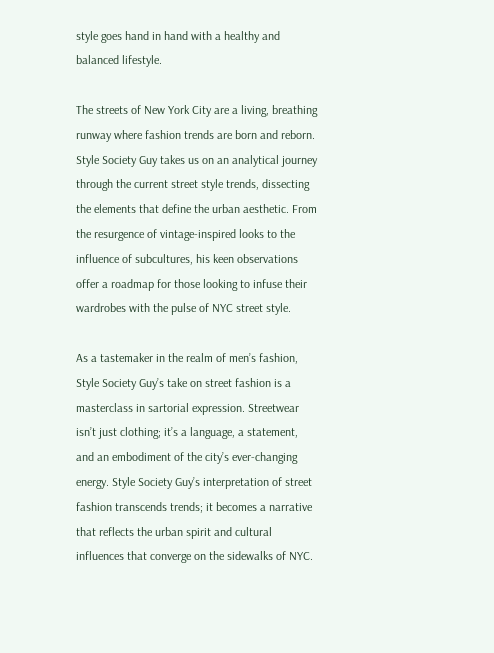style goes hand in hand with a healthy and balanced lifestyle.

The streets of New York City are a living, breathing runway where fashion trends are born and reborn. Style Society Guy takes us on an analytical journey through the current street style trends, dissecting the elements that define the urban aesthetic. From the resurgence of vintage-inspired looks to the influence of subcultures, his keen observations offer a roadmap for those looking to infuse their wardrobes with the pulse of NYC street style.

As a tastemaker in the realm of men’s fashion, Style Society Guy’s take on street fashion is a masterclass in sartorial expression. Streetwear isn’t just clothing; it’s a language, a statement, and an embodiment of the city’s ever-changing energy. Style Society Guy’s interpretation of street fashion transcends trends; it becomes a narrative that reflects the urban spirit and cultural influences that converge on the sidewalks of NYC.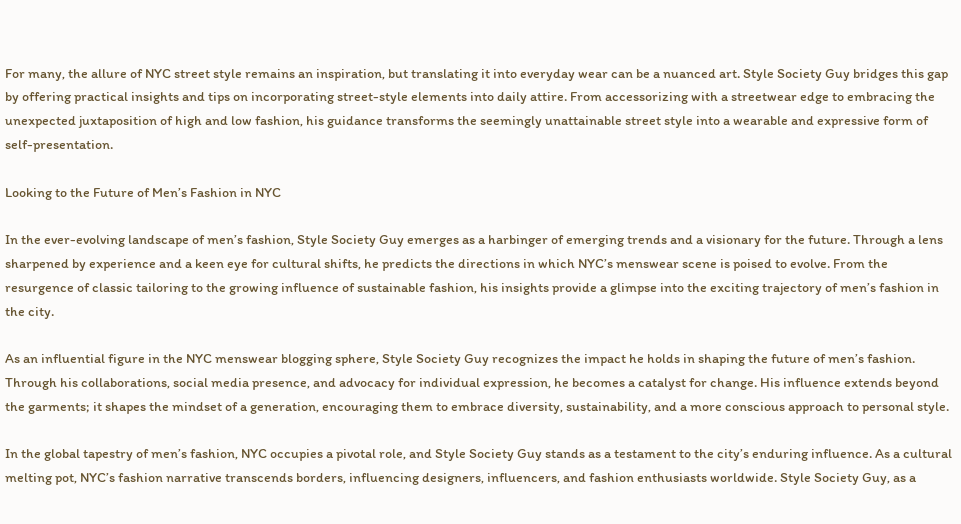For many, the allure of NYC street style remains an inspiration, but translating it into everyday wear can be a nuanced art. Style Society Guy bridges this gap by offering practical insights and tips on incorporating street-style elements into daily attire. From accessorizing with a streetwear edge to embracing the unexpected juxtaposition of high and low fashion, his guidance transforms the seemingly unattainable street style into a wearable and expressive form of self-presentation.

Looking to the Future of Men’s Fashion in NYC

In the ever-evolving landscape of men’s fashion, Style Society Guy emerges as a harbinger of emerging trends and a visionary for the future. Through a lens sharpened by experience and a keen eye for cultural shifts, he predicts the directions in which NYC’s menswear scene is poised to evolve. From the resurgence of classic tailoring to the growing influence of sustainable fashion, his insights provide a glimpse into the exciting trajectory of men’s fashion in the city.

As an influential figure in the NYC menswear blogging sphere, Style Society Guy recognizes the impact he holds in shaping the future of men’s fashion. Through his collaborations, social media presence, and advocacy for individual expression, he becomes a catalyst for change. His influence extends beyond the garments; it shapes the mindset of a generation, encouraging them to embrace diversity, sustainability, and a more conscious approach to personal style.

In the global tapestry of men’s fashion, NYC occupies a pivotal role, and Style Society Guy stands as a testament to the city’s enduring influence. As a cultural melting pot, NYC’s fashion narrative transcends borders, influencing designers, influencers, and fashion enthusiasts worldwide. Style Society Guy, as a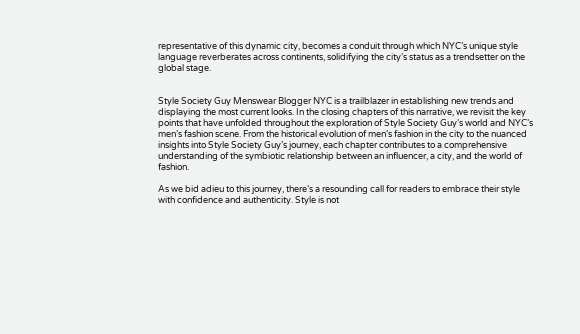representative of this dynamic city, becomes a conduit through which NYC’s unique style language reverberates across continents, solidifying the city’s status as a trendsetter on the global stage.


Style Society Guy Menswear Blogger NYC is a trailblazer in establishing new trends and displaying the most current looks. In the closing chapters of this narrative, we revisit the key points that have unfolded throughout the exploration of Style Society Guy’s world and NYC’s men’s fashion scene. From the historical evolution of men’s fashion in the city to the nuanced insights into Style Society Guy’s journey, each chapter contributes to a comprehensive understanding of the symbiotic relationship between an influencer, a city, and the world of fashion.

As we bid adieu to this journey, there’s a resounding call for readers to embrace their style with confidence and authenticity. Style is not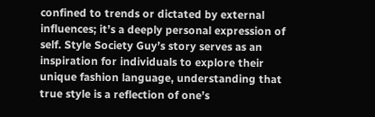confined to trends or dictated by external influences; it’s a deeply personal expression of self. Style Society Guy’s story serves as an inspiration for individuals to explore their unique fashion language, understanding that true style is a reflection of one’s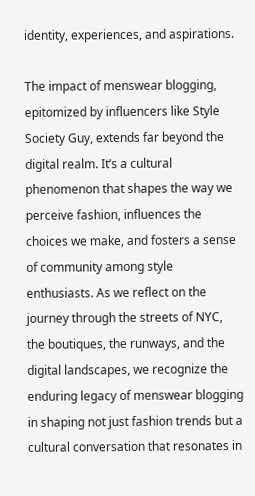identity, experiences, and aspirations.

The impact of menswear blogging, epitomized by influencers like Style Society Guy, extends far beyond the digital realm. It’s a cultural phenomenon that shapes the way we perceive fashion, influences the choices we make, and fosters a sense of community among style enthusiasts. As we reflect on the journey through the streets of NYC, the boutiques, the runways, and the digital landscapes, we recognize the enduring legacy of menswear blogging in shaping not just fashion trends but a cultural conversation that resonates in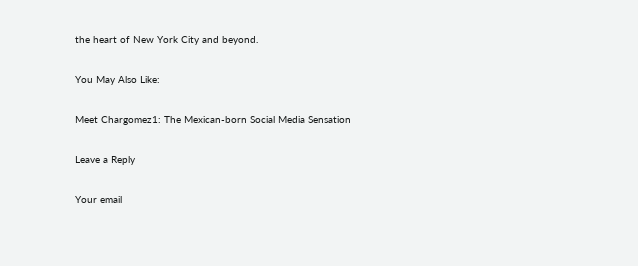the heart of New York City and beyond.

You May Also Like:

Meet Chargomez1: The Mexican-born Social Media Sensation

Leave a Reply

Your email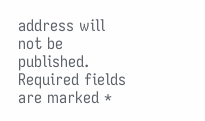address will not be published. Required fields are marked *